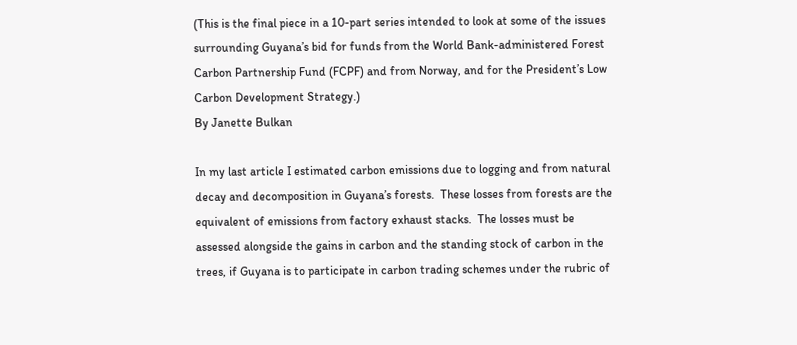(This is the final piece in a 10-part series intended to look at some of the issues surrounding Guyana’s bid for funds from the World Bank-administered Forest Carbon Partnership Fund (FCPF) and from Norway, and for the President’s Low Carbon Development Strategy.)
By Janette Bulkan

In my last article I estimated carbon emissions due to logging and from natural decay and decomposition in Guyana’s forests.  These losses from forests are the equivalent of emissions from factory exhaust stacks.  The losses must be assessed alongside the gains in carbon and the standing stock of carbon in the trees, if Guyana is to participate in carbon trading schemes under the rubric of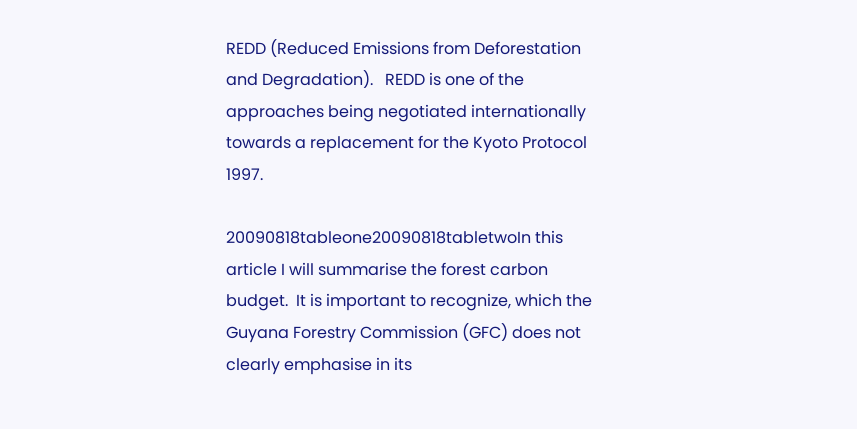REDD (Reduced Emissions from Deforestation and Degradation).   REDD is one of the approaches being negotiated internationally towards a replacement for the Kyoto Protocol 1997.

20090818tableone20090818tabletwoIn this article I will summarise the forest carbon budget.  It is important to recognize, which the Guyana Forestry Commission (GFC) does not clearly emphasise in its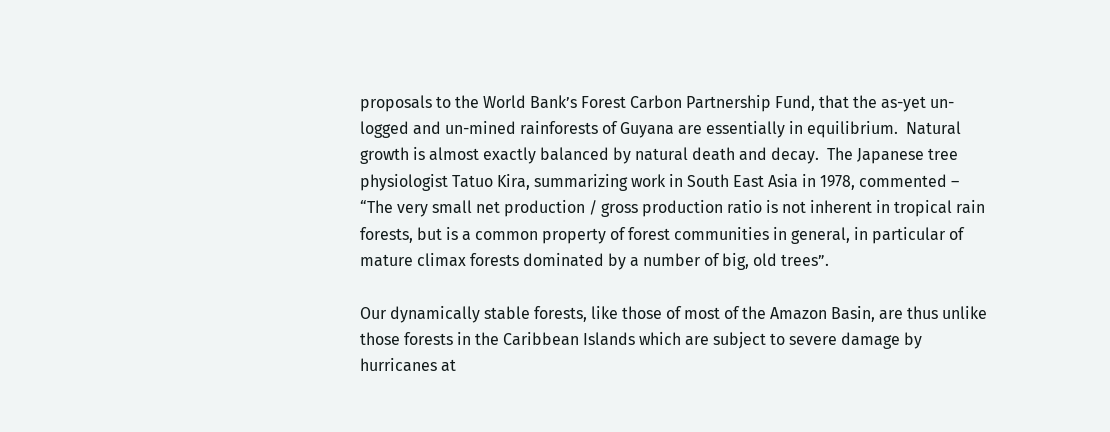proposals to the World Bank’s Forest Carbon Partnership Fund, that the as-yet un-logged and un-mined rainforests of Guyana are essentially in equilibrium.  Natural growth is almost exactly balanced by natural death and decay.  The Japanese tree physiologist Tatuo Kira, summarizing work in South East Asia in 1978, commented – “The very small net production / gross production ratio is not inherent in tropical rain forests, but is a common property of forest communities in general, in particular of mature climax forests dominated by a number of big, old trees”.

Our dynamically stable forests, like those of most of the Amazon Basin, are thus unlike those forests in the Caribbean Islands which are subject to severe damage by hurricanes at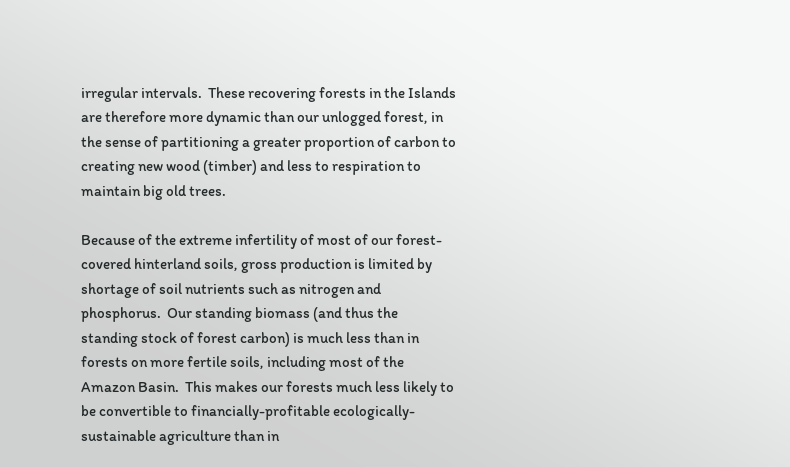irregular intervals.  These recovering forests in the Islands are therefore more dynamic than our unlogged forest, in the sense of partitioning a greater proportion of carbon to creating new wood (timber) and less to respiration to maintain big old trees.

Because of the extreme infertility of most of our forest-covered hinterland soils, gross production is limited by shortage of soil nutrients such as nitrogen and phosphorus.  Our standing biomass (and thus the standing stock of forest carbon) is much less than in forests on more fertile soils, including most of the Amazon Basin.  This makes our forests much less likely to be convertible to financially-profitable ecologically-sustainable agriculture than in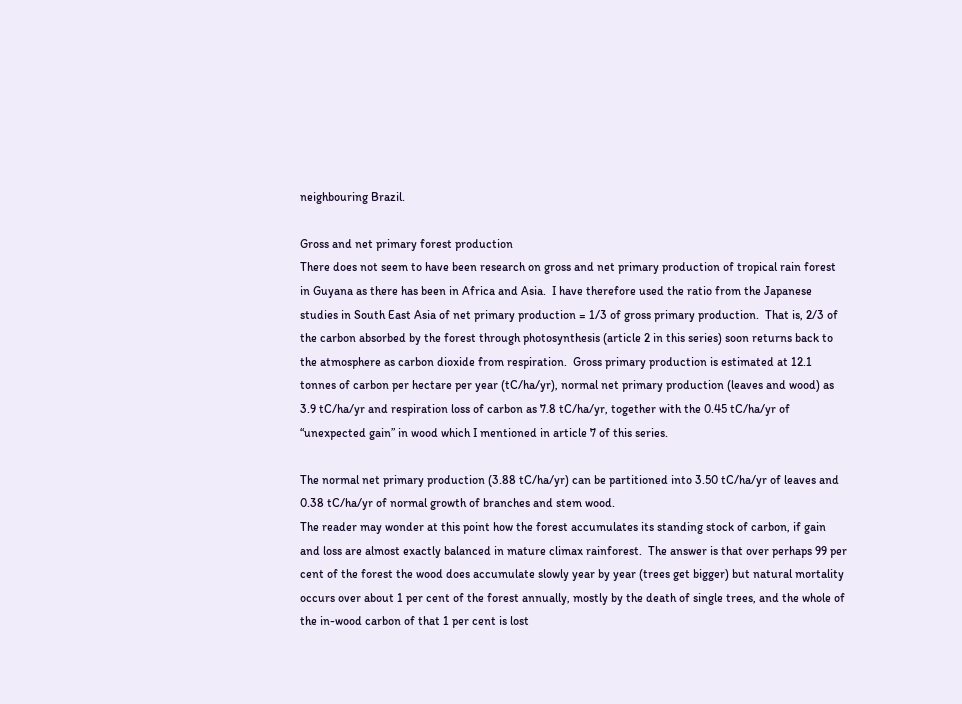neighbouring Brazil.

Gross and net primary forest production
There does not seem to have been research on gross and net primary production of tropical rain forest in Guyana as there has been in Africa and Asia.  I have therefore used the ratio from the Japanese studies in South East Asia of net primary production = 1/3 of gross primary production.  That is, 2/3 of the carbon absorbed by the forest through photosynthesis (article 2 in this series) soon returns back to the atmosphere as carbon dioxide from respiration.  Gross primary production is estimated at 12.1 tonnes of carbon per hectare per year (tC/ha/yr), normal net primary production (leaves and wood) as 3.9 tC/ha/yr and respiration loss of carbon as 7.8 tC/ha/yr, together with the 0.45 tC/ha/yr of “unexpected gain” in wood which I mentioned in article 7 of this series.

The normal net primary production (3.88 tC/ha/yr) can be partitioned into 3.50 tC/ha/yr of leaves and 0.38 tC/ha/yr of normal growth of branches and stem wood.
The reader may wonder at this point how the forest accumulates its standing stock of carbon, if gain and loss are almost exactly balanced in mature climax rainforest.  The answer is that over perhaps 99 per cent of the forest the wood does accumulate slowly year by year (trees get bigger) but natural mortality occurs over about 1 per cent of the forest annually, mostly by the death of single trees, and the whole of the in-wood carbon of that 1 per cent is lost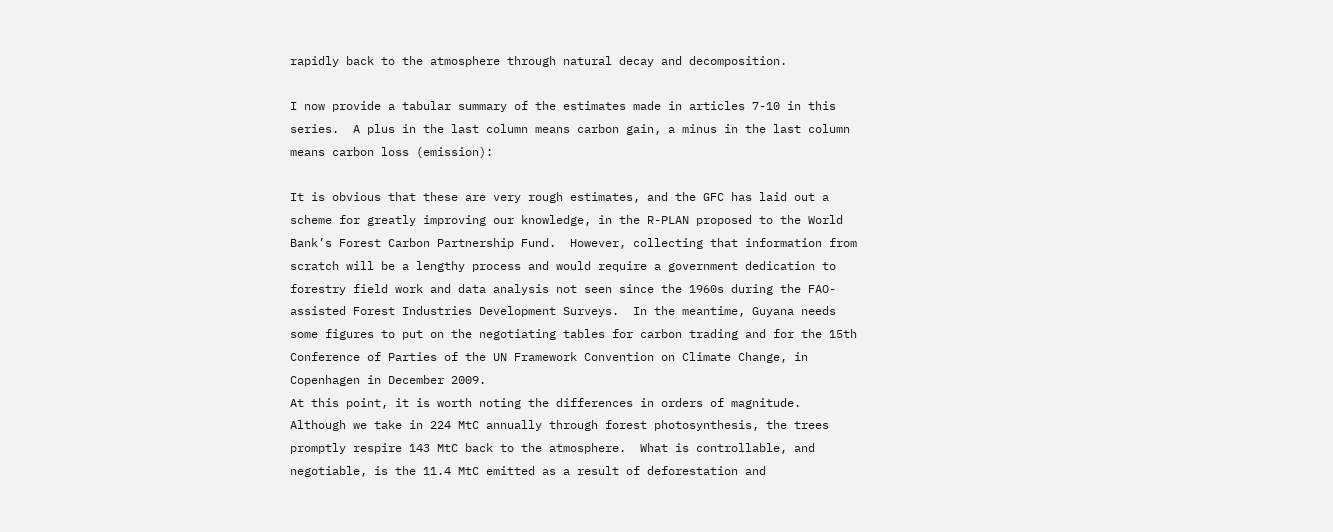rapidly back to the atmosphere through natural decay and decomposition.

I now provide a tabular summary of the estimates made in articles 7-10 in this series.  A plus in the last column means carbon gain, a minus in the last column means carbon loss (emission):

It is obvious that these are very rough estimates, and the GFC has laid out a scheme for greatly improving our knowledge, in the R-PLAN proposed to the World Bank’s Forest Carbon Partnership Fund.  However, collecting that information from scratch will be a lengthy process and would require a government dedication to forestry field work and data analysis not seen since the 1960s during the FAO-assisted Forest Industries Development Surveys.  In the meantime, Guyana needs some figures to put on the negotiating tables for carbon trading and for the 15th Conference of Parties of the UN Framework Convention on Climate Change, in Copenhagen in December 2009.
At this point, it is worth noting the differences in orders of magnitude.  Although we take in 224 MtC annually through forest photosynthesis, the trees promptly respire 143 MtC back to the atmosphere.  What is controllable, and negotiable, is the 11.4 MtC emitted as a result of deforestation and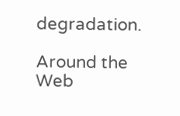degradation.

Around the Web